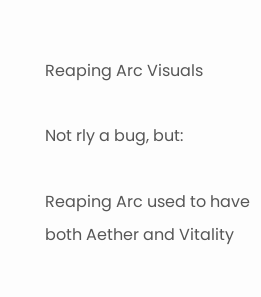Reaping Arc Visuals

Not rly a bug, but:

Reaping Arc used to have both Aether and Vitality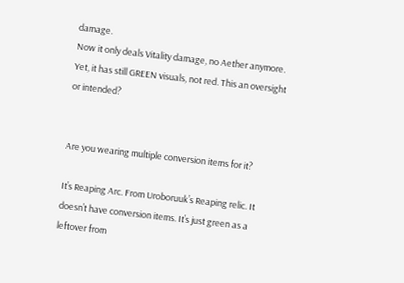damage.
Now it only deals Vitality damage, no Aether anymore.
Yet, it has still GREEN visuals, not red. This an oversight or intended?


Are you wearing multiple conversion items for it?

It’s Reaping Arc. From Uroboruuk’s Reaping relic. It doesn’t have conversion items. It’s just green as a leftover from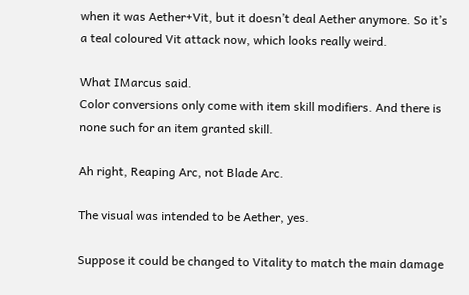when it was Aether+Vit, but it doesn’t deal Aether anymore. So it’s a teal coloured Vit attack now, which looks really weird.

What IMarcus said.
Color conversions only come with item skill modifiers. And there is none such for an item granted skill.

Ah right, Reaping Arc, not Blade Arc.

The visual was intended to be Aether, yes.

Suppose it could be changed to Vitality to match the main damage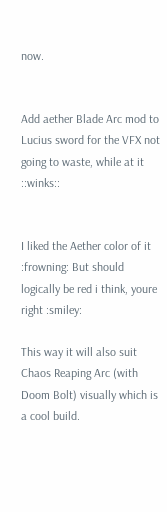now.


Add aether Blade Arc mod to Lucius sword for the VFX not going to waste, while at it ::winks::


I liked the Aether color of it :frowning: But should logically be red i think, youre right :smiley:

This way it will also suit Chaos Reaping Arc (with Doom Bolt) visually which is a cool build.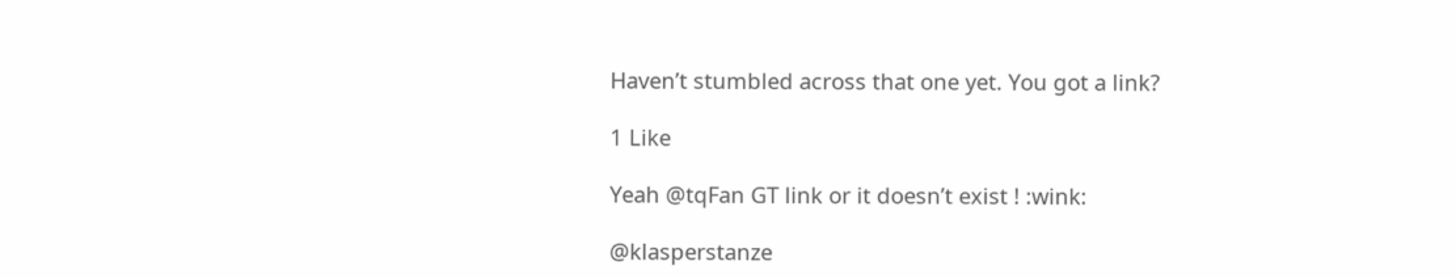Haven’t stumbled across that one yet. You got a link?

1 Like

Yeah @tqFan GT link or it doesn’t exist ! :wink:

@klasperstanze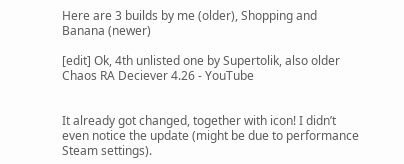Here are 3 builds by me (older), Shopping and Banana (newer)

[edit] Ok, 4th unlisted one by Supertolik, also older Chaos RA Deciever 4.26 - YouTube


It already got changed, together with icon! I didn’t even notice the update (might be due to performance Steam settings).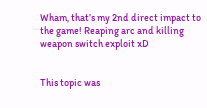Wham, that’s my 2nd direct impact to the game! Reaping arc and killing weapon switch exploit xD


This topic was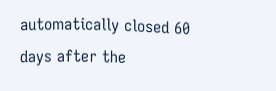automatically closed 60 days after the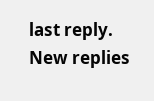last reply. New replies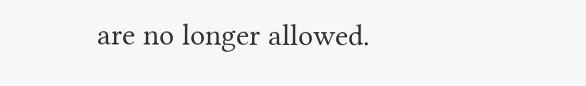are no longer allowed.